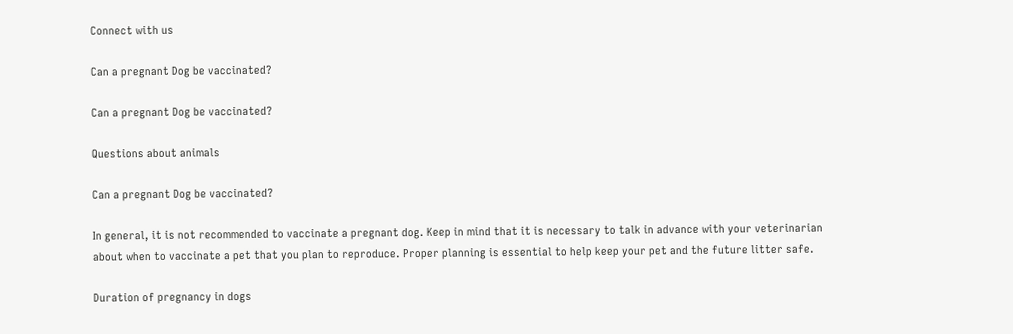Connect with us

Can a pregnant Dog be vaccinated?

Can a pregnant Dog be vaccinated?

Questions about animals

Can a pregnant Dog be vaccinated?

In general, it is not recommended to vaccinate a pregnant dog. Keep in mind that it is necessary to talk in advance with your veterinarian about when to vaccinate a pet that you plan to reproduce. Proper planning is essential to help keep your pet and the future litter safe.

Duration of pregnancy in dogs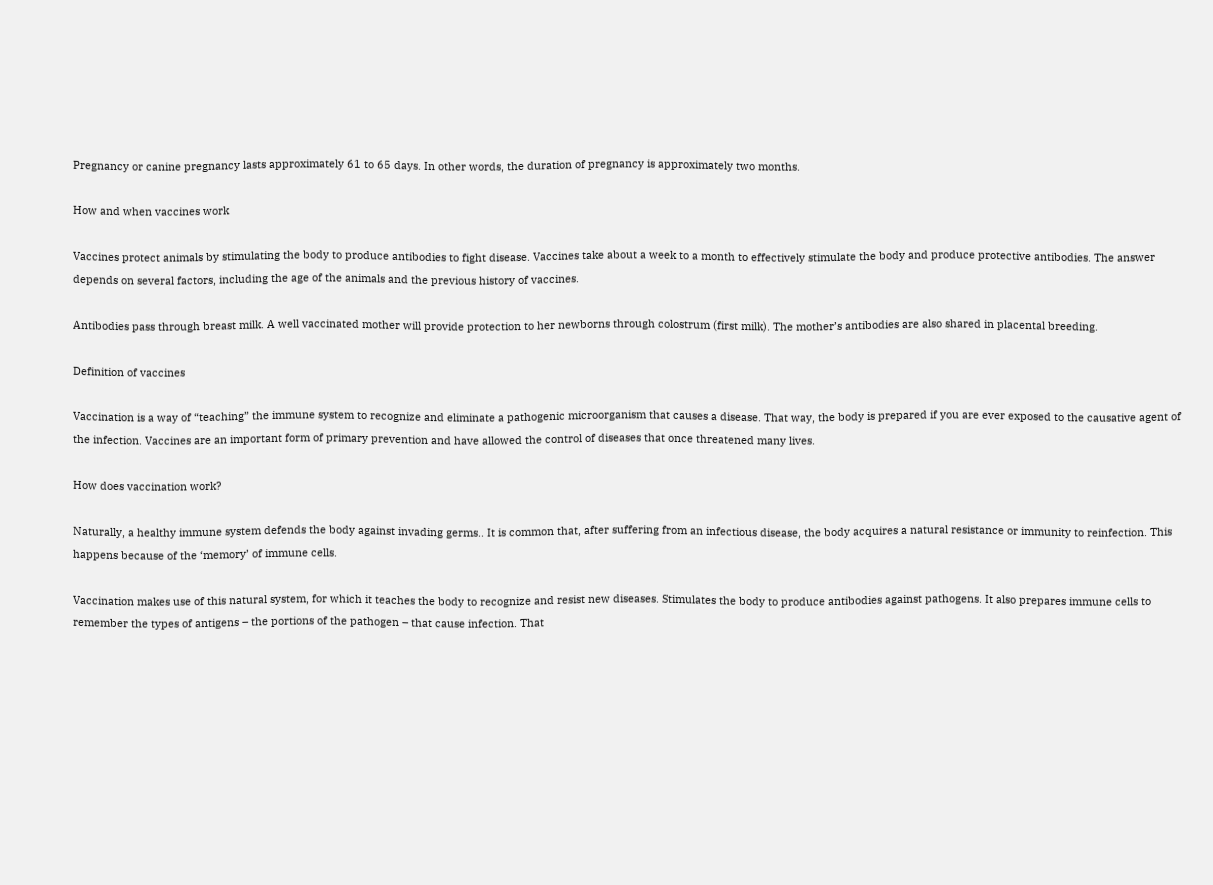Pregnancy or canine pregnancy lasts approximately 61 to 65 days. In other words, the duration of pregnancy is approximately two months.

How and when vaccines work

Vaccines protect animals by stimulating the body to produce antibodies to fight disease. Vaccines take about a week to a month to effectively stimulate the body and produce protective antibodies. The answer depends on several factors, including the age of the animals and the previous history of vaccines.

Antibodies pass through breast milk. A well vaccinated mother will provide protection to her newborns through colostrum (first milk). The mother’s antibodies are also shared in placental breeding.

Definition of vaccines

Vaccination is a way of “teaching” the immune system to recognize and eliminate a pathogenic microorganism that causes a disease. That way, the body is prepared if you are ever exposed to the causative agent of the infection. Vaccines are an important form of primary prevention and have allowed the control of diseases that once threatened many lives.

How does vaccination work?

Naturally, a healthy immune system defends the body against invading germs.. It is common that, after suffering from an infectious disease, the body acquires a natural resistance or immunity to reinfection. This happens because of the ‘memory’ of immune cells.

Vaccination makes use of this natural system, for which it teaches the body to recognize and resist new diseases. Stimulates the body to produce antibodies against pathogens. It also prepares immune cells to remember the types of antigens – the portions of the pathogen – that cause infection. That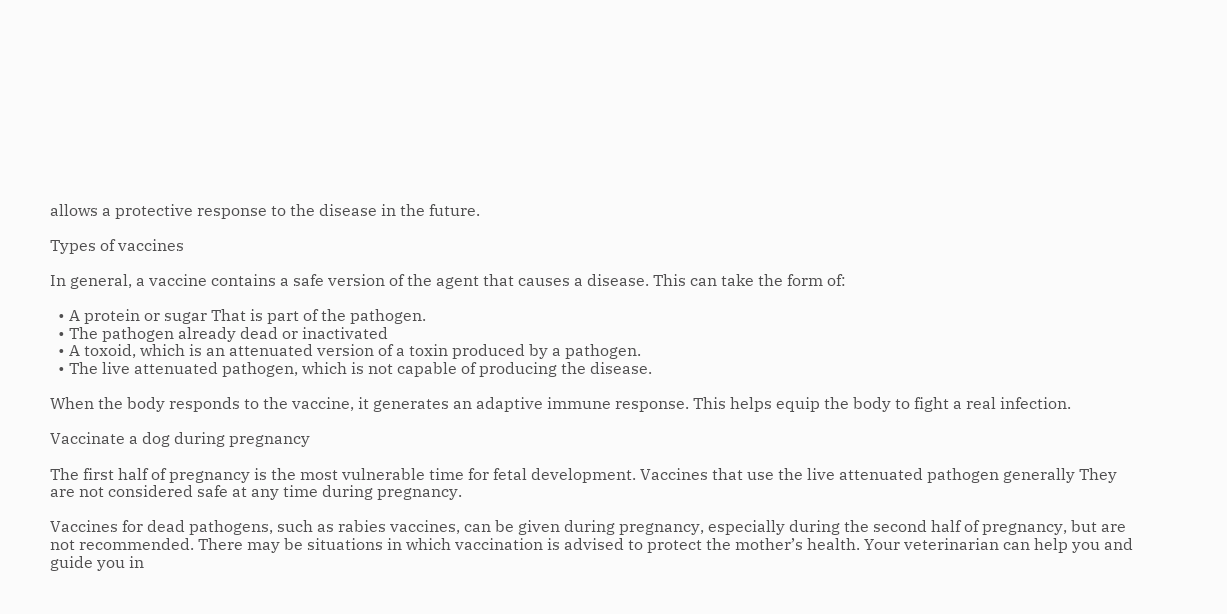allows a protective response to the disease in the future.

Types of vaccines

In general, a vaccine contains a safe version of the agent that causes a disease. This can take the form of:

  • A protein or sugar That is part of the pathogen.
  • The pathogen already dead or inactivated
  • A toxoid, which is an attenuated version of a toxin produced by a pathogen.
  • The live attenuated pathogen, which is not capable of producing the disease.

When the body responds to the vaccine, it generates an adaptive immune response. This helps equip the body to fight a real infection.

Vaccinate a dog during pregnancy

The first half of pregnancy is the most vulnerable time for fetal development. Vaccines that use the live attenuated pathogen generally They are not considered safe at any time during pregnancy.

Vaccines for dead pathogens, such as rabies vaccines, can be given during pregnancy, especially during the second half of pregnancy, but are not recommended. There may be situations in which vaccination is advised to protect the mother’s health. Your veterinarian can help you and guide you in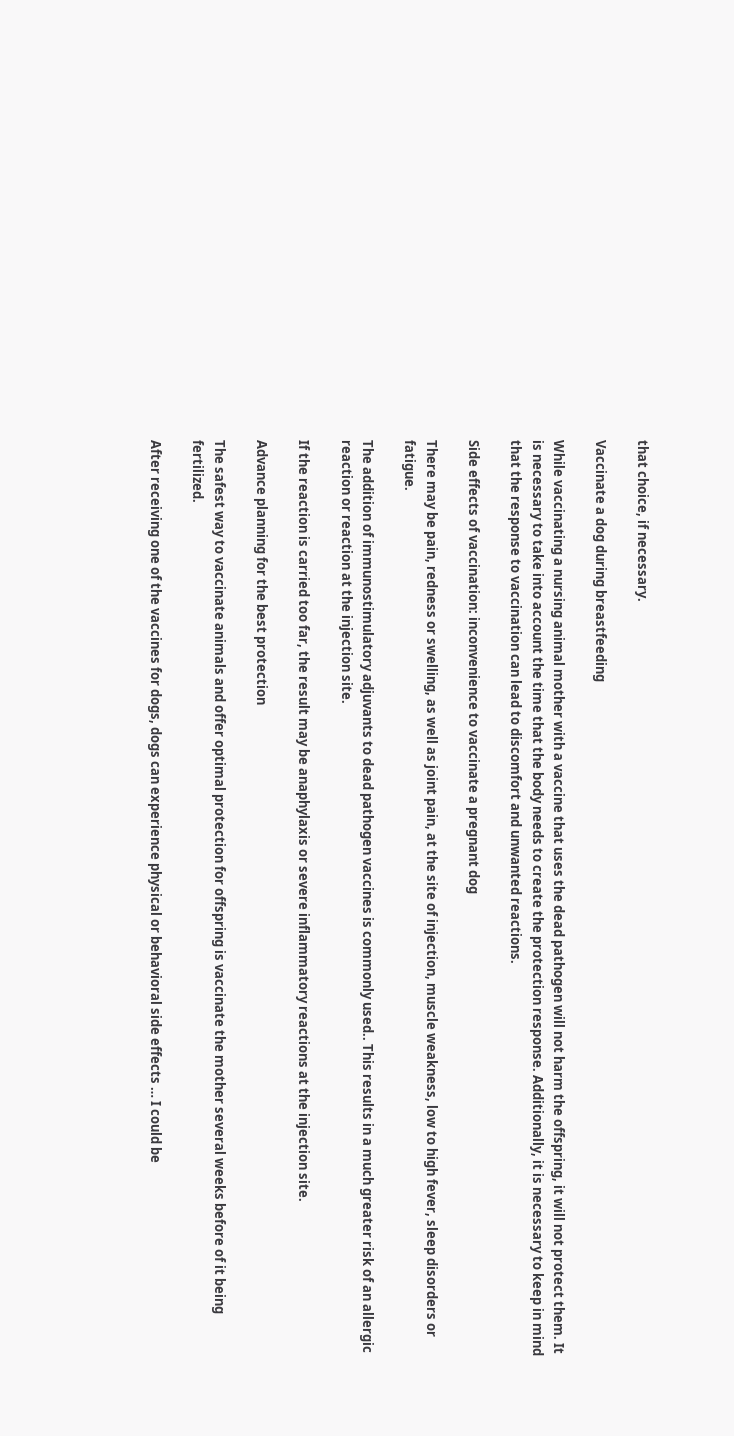that choice, if necessary.

Vaccinate a dog during breastfeeding

While vaccinating a nursing animal mother with a vaccine that uses the dead pathogen will not harm the offspring, it will not protect them. It is necessary to take into account the time that the body needs to create the protection response. Additionally, it is necessary to keep in mind that the response to vaccination can lead to discomfort and unwanted reactions.

Side effects of vaccination: inconvenience to vaccinate a pregnant dog

There may be pain, redness or swelling, as well as joint pain, at the site of injection, muscle weakness, low to high fever, sleep disorders or fatigue.

The addition of immunostimulatory adjuvants to dead pathogen vaccines is commonly used.. This results in a much greater risk of an allergic reaction or reaction at the injection site.

If the reaction is carried too far, the result may be anaphylaxis or severe inflammatory reactions at the injection site.

Advance planning for the best protection

The safest way to vaccinate animals and offer optimal protection for offspring is vaccinate the mother several weeks before of it being fertilized.

After receiving one of the vaccines for dogs, dogs can experience physical or behavioral side effects … I could be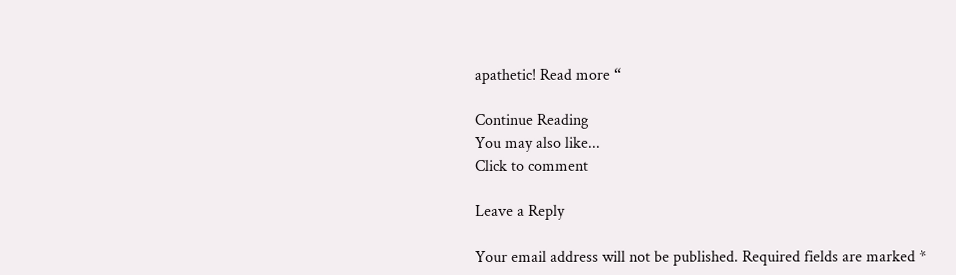apathetic! Read more “

Continue Reading
You may also like...
Click to comment

Leave a Reply

Your email address will not be published. Required fields are marked *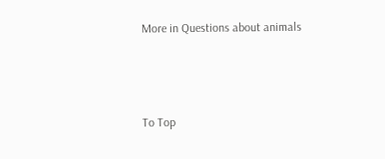More in Questions about animals



To Top